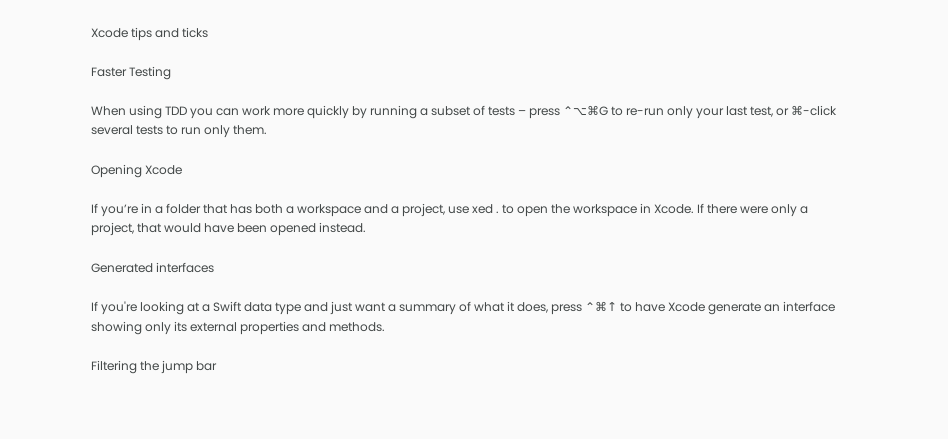Xcode tips and ticks

Faster Testing

When using TDD you can work more quickly by running a subset of tests – press ⌃⌥⌘G to re-run only your last test, or ⌘-click several tests to run only them.

Opening Xcode

If you’re in a folder that has both a workspace and a project, use xed . to open the workspace in Xcode. If there were only a project, that would have been opened instead.

Generated interfaces

If you're looking at a Swift data type and just want a summary of what it does, press ⌃⌘↑ to have Xcode generate an interface showing only its external properties and methods.

Filtering the jump bar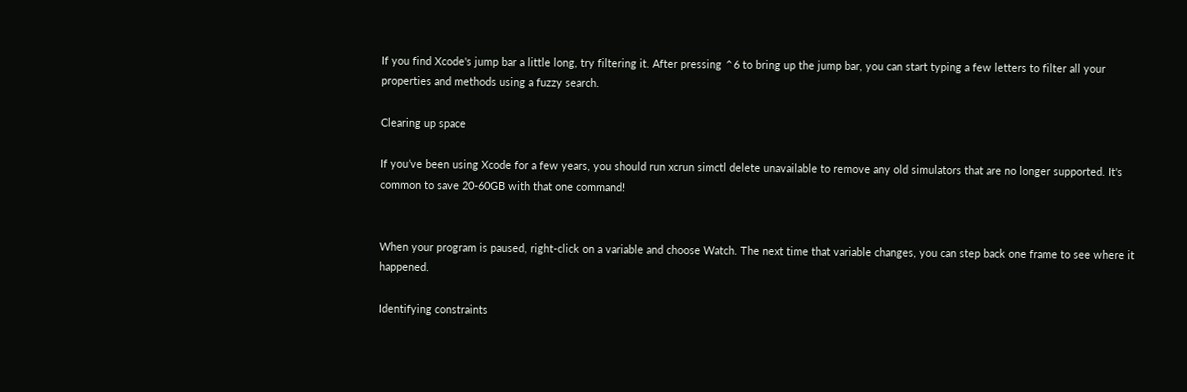If you find Xcode's jump bar a little long, try filtering it. After pressing ⌃6 to bring up the jump bar, you can start typing a few letters to filter all your properties and methods using a fuzzy search.

Clearing up space

If you’ve been using Xcode for a few years, you should run xcrun simctl delete unavailable to remove any old simulators that are no longer supported. It's common to save 20-60GB with that one command!


When your program is paused, right-click on a variable and choose Watch. The next time that variable changes, you can step back one frame to see where it happened.

Identifying constraints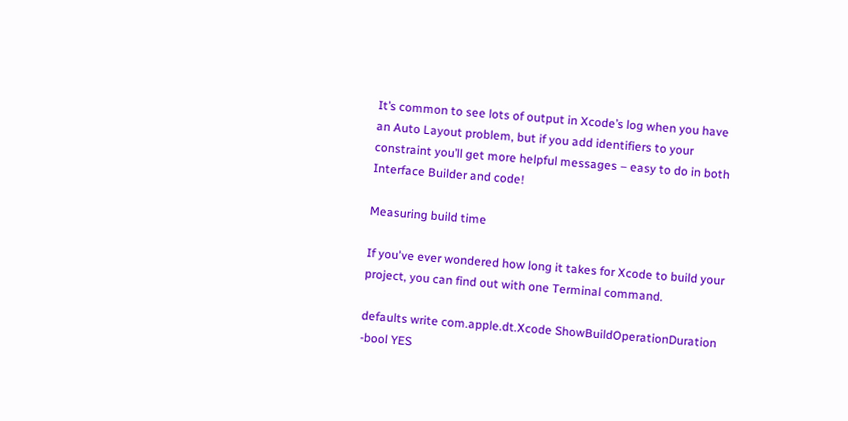It’s common to see lots of output in Xcode’s log when you have an Auto Layout problem, but if you add identifiers to your constraint you’ll get more helpful messages – easy to do in both Interface Builder and code!

Measuring build time

If you've ever wondered how long it takes for Xcode to build your project, you can find out with one Terminal command.

defaults write com.apple.dt.Xcode ShowBuildOperationDuration -bool YES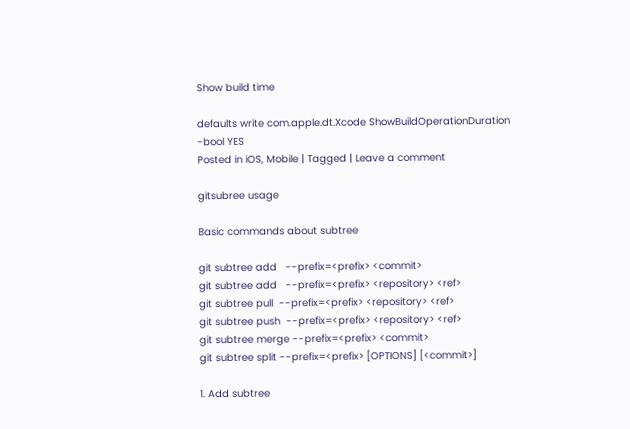Show build time

defaults write com.apple.dt.Xcode ShowBuildOperationDuration -bool YES
Posted in iOS, Mobile | Tagged | Leave a comment

gitsubree usage

Basic commands about subtree

git subtree add   --prefix=<prefix> <commit>
git subtree add   --prefix=<prefix> <repository> <ref>
git subtree pull  --prefix=<prefix> <repository> <ref>
git subtree push  --prefix=<prefix> <repository> <ref>
git subtree merge --prefix=<prefix> <commit>
git subtree split --prefix=<prefix> [OPTIONS] [<commit>]

1. Add subtree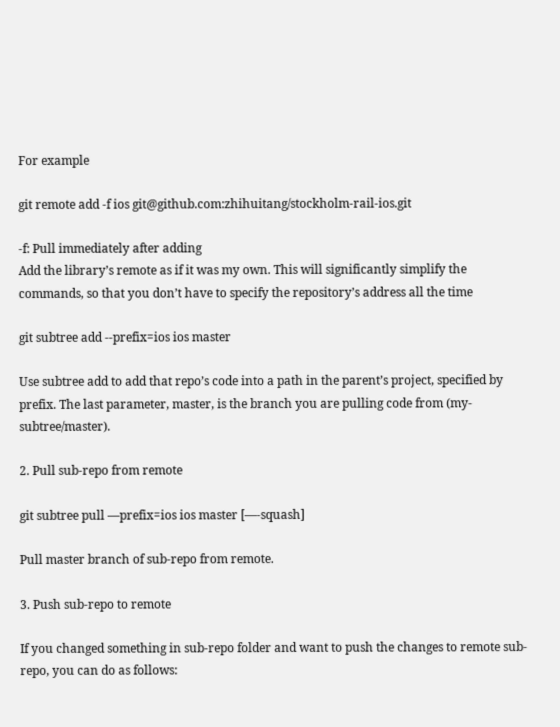For example

git remote add -f ios git@github.com:zhihuitang/stockholm-rail-ios.git

-f: Pull immediately after adding
Add the library’s remote as if it was my own. This will significantly simplify the commands, so that you don’t have to specify the repository’s address all the time

git subtree add --prefix=ios ios master

Use subtree add to add that repo’s code into a path in the parent’s project, specified by prefix. The last parameter, master, is the branch you are pulling code from (my-subtree/master).

2. Pull sub-repo from remote

git subtree pull —prefix=ios ios master [—-squash]

Pull master branch of sub-repo from remote.

3. Push sub-repo to remote

If you changed something in sub-repo folder and want to push the changes to remote sub-repo, you can do as follows: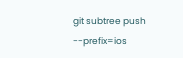git subtree push --prefix=ios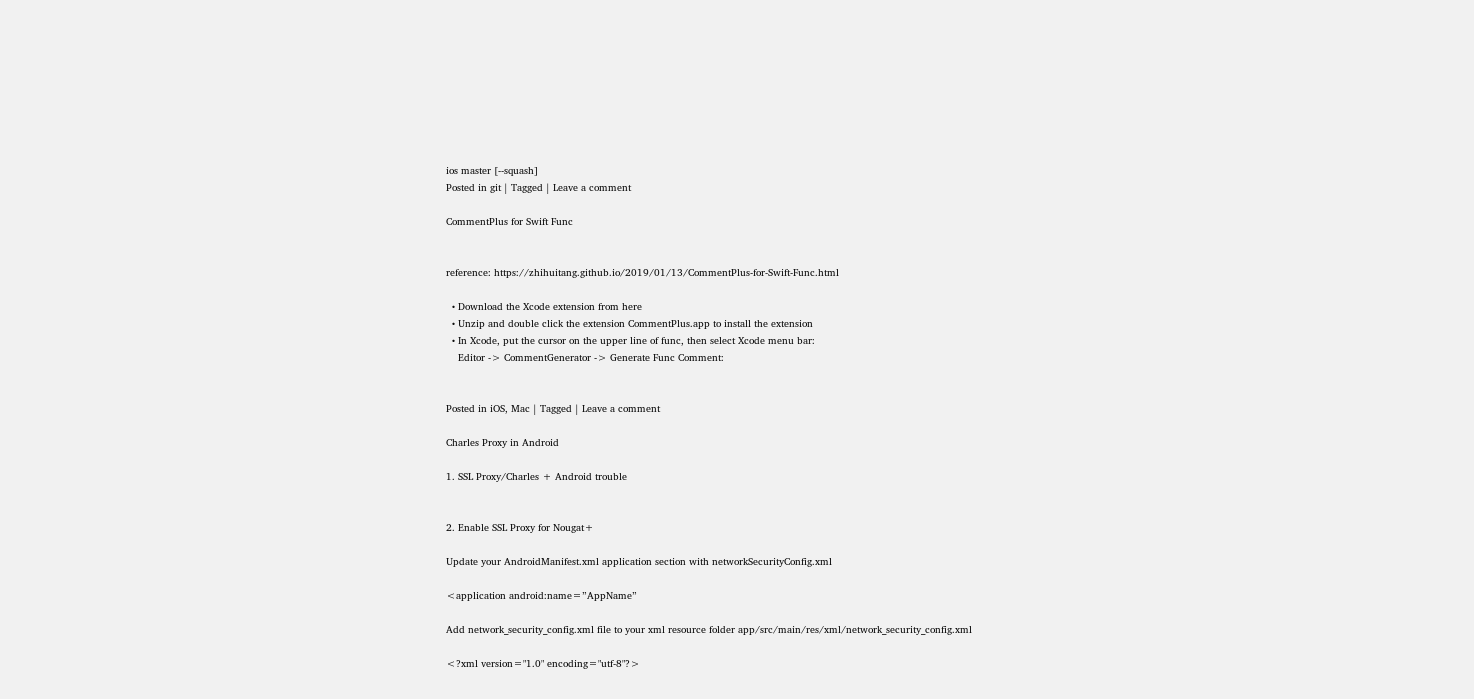ios master [--squash]
Posted in git | Tagged | Leave a comment

CommentPlus for Swift Func


reference: https://zhihuitang.github.io/2019/01/13/CommentPlus-for-Swift-Func.html

  • Download the Xcode extension from here
  • Unzip and double click the extension CommentPlus.app to install the extension
  • In Xcode, put the cursor on the upper line of func, then select Xcode menu bar:
    Editor -> CommentGenerator -> Generate Func Comment:


Posted in iOS, Mac | Tagged | Leave a comment

Charles Proxy in Android

1. SSL Proxy/Charles + Android trouble


2. Enable SSL Proxy for Nougat+

Update your AndroidManifest.xml application section with networkSecurityConfig.xml

<application android:name=”AppName”

Add network_security_config.xml file to your xml resource folder app/src/main/res/xml/network_security_config.xml

<?xml version="1.0" encoding="utf-8"?>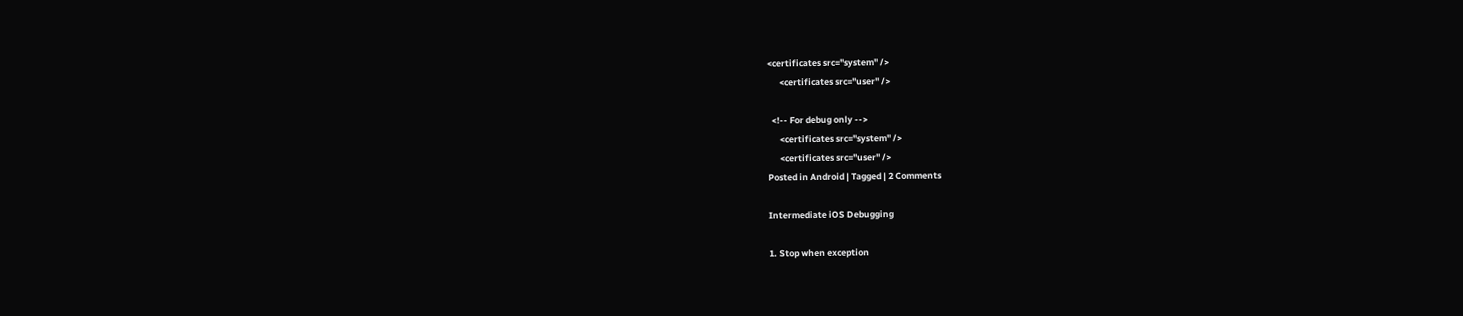<certificates src="system" />
      <certificates src="user" />

  <!-- For debug only -->
      <certificates src="system" />
      <certificates src="user" />
Posted in Android | Tagged | 2 Comments

Intermediate iOS Debugging

1. Stop when exception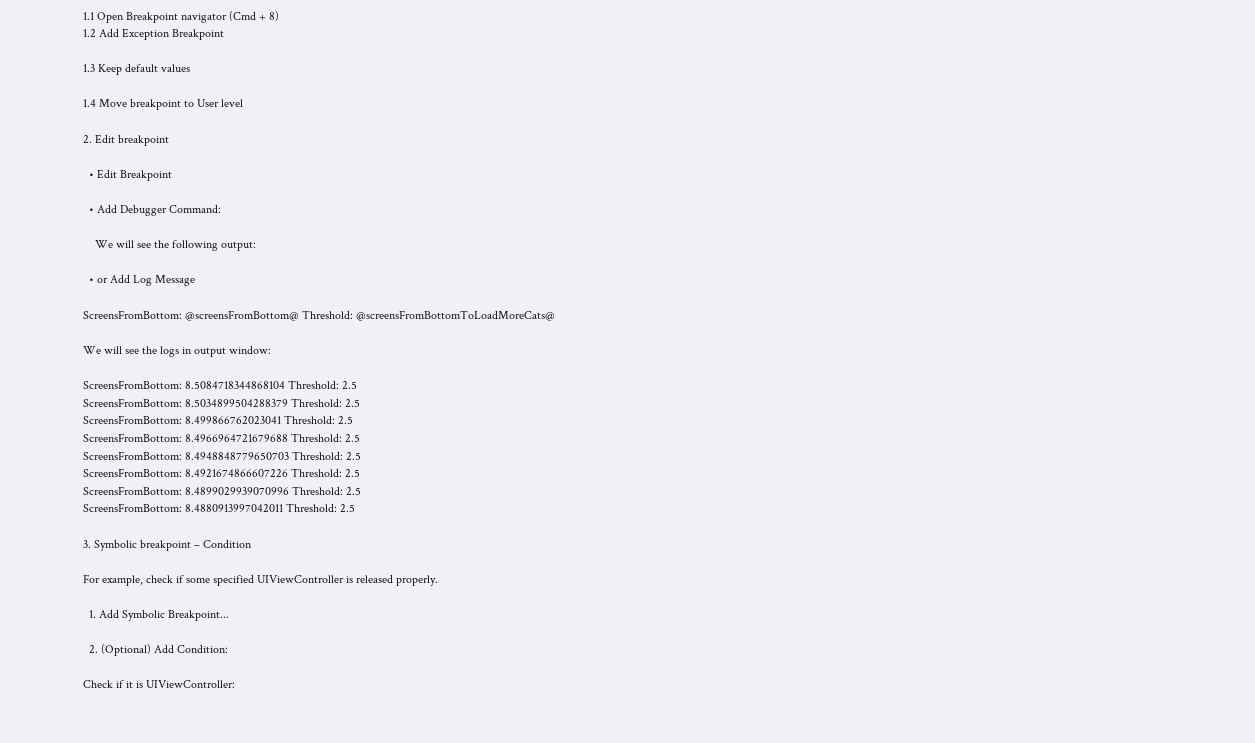1.1 Open Breakpoint navigator (Cmd + 8)
1.2 Add Exception Breakpoint

1.3 Keep default values

1.4 Move breakpoint to User level

2. Edit breakpoint

  • Edit Breakpoint

  • Add Debugger Command:

    We will see the following output:

  • or Add Log Message

ScreensFromBottom: @screensFromBottom@ Threshold: @screensFromBottomToLoadMoreCats@

We will see the logs in output window:

ScreensFromBottom: 8.5084718344868104 Threshold: 2.5
ScreensFromBottom: 8.5034899504288379 Threshold: 2.5
ScreensFromBottom: 8.499866762023041 Threshold: 2.5
ScreensFromBottom: 8.4966964721679688 Threshold: 2.5
ScreensFromBottom: 8.4948848779650703 Threshold: 2.5
ScreensFromBottom: 8.4921674866607226 Threshold: 2.5
ScreensFromBottom: 8.4899029939070996 Threshold: 2.5
ScreensFromBottom: 8.4880913997042011 Threshold: 2.5

3. Symbolic breakpoint – Condition

For example, check if some specified UIViewController is released properly.

  1. Add Symbolic Breakpoint...

  2. (Optional) Add Condition:

Check if it is UIViewController: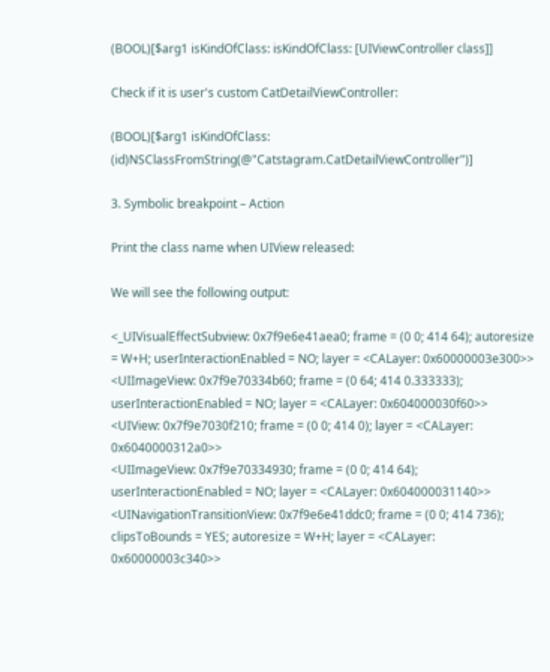(BOOL)[$arg1 isKindOfClass: isKindOfClass: [UIViewController class]]

Check if it is user's custom CatDetailViewController:

(BOOL)[$arg1 isKindOfClass: (id)NSClassFromString(@"Catstagram.CatDetailViewController")]

3. Symbolic breakpoint – Action

Print the class name when UIView released:

We will see the following output:

<_UIVisualEffectSubview: 0x7f9e6e41aea0; frame = (0 0; 414 64); autoresize = W+H; userInteractionEnabled = NO; layer = <CALayer: 0x60000003e300>>
<UIImageView: 0x7f9e70334b60; frame = (0 64; 414 0.333333); userInteractionEnabled = NO; layer = <CALayer: 0x604000030f60>>
<UIView: 0x7f9e7030f210; frame = (0 0; 414 0); layer = <CALayer: 0x6040000312a0>>
<UIImageView: 0x7f9e70334930; frame = (0 0; 414 64); userInteractionEnabled = NO; layer = <CALayer: 0x604000031140>>
<UINavigationTransitionView: 0x7f9e6e41ddc0; frame = (0 0; 414 736); clipsToBounds = YES; autoresize = W+H; layer = <CALayer: 0x60000003c340>>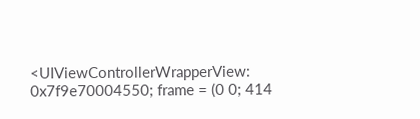<UIViewControllerWrapperView: 0x7f9e70004550; frame = (0 0; 414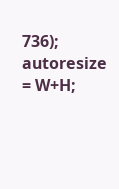736); autoresize = W+H;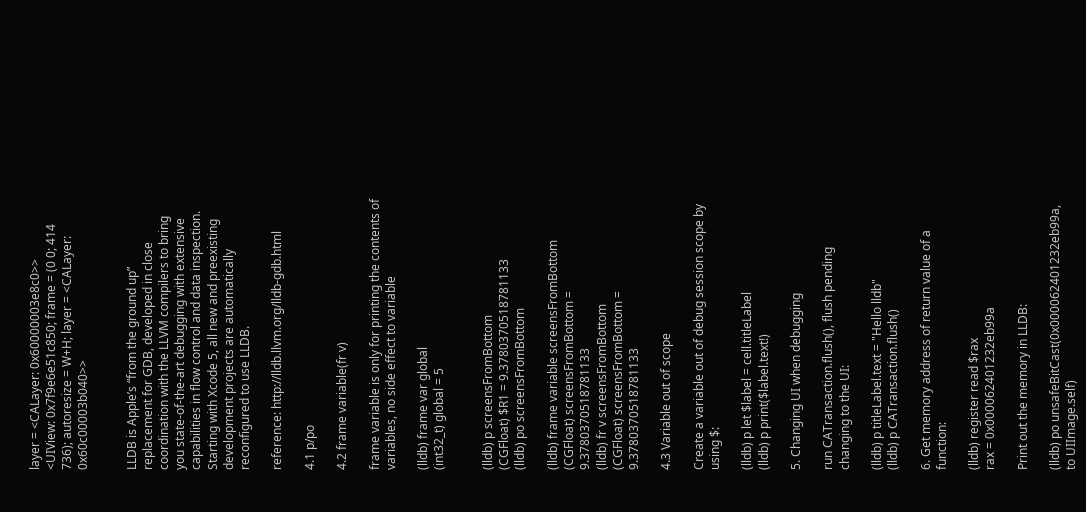layer = <CALayer: 0x60000003e8c0>>
<UIView: 0x7f9e6e51c850; frame = (0 0; 414 736); autoresize = W+H; layer = <CALayer: 0x60c00003b040>>


LLDB is Apple’s “from the ground up” replacement for GDB, developed in close coordination with the LLVM compilers to bring you state-of-the-art debugging with extensive capabilities in flow control and data inspection. Starting with Xcode 5, all new and preexisting development projects are automatically reconfigured to use LLDB.

reference: http://lldb.llvm.org/lldb-gdb.html

4.1 p/po

4.2 frame variable(fr v)

frame variable is only for printing the contents of variables, no side effect to variable

(lldb) frame var global
(int32_t) global = 5


(lldb) p screensFromBottom
(CGFloat) $R1 = 9.3780370518781133
(lldb) po screensFromBottom

(lldb) frame variable screensFromBottom
(CGFloat) screensFromBottom = 9.3780370518781133
(lldb) fr v screensFromBottom
(CGFloat) screensFromBottom = 9.3780370518781133

4.3 Variable out of scope

Create a variable out of debug session scope by using $:

(lldb) p let $label = cell.titleLabel
(lldb) p print($label.text!)

5. Changing UI when debugging

run CATransaction.flush(), flush pending changing to the UI:

(lldb) p titleLabel.text = "Hello lldb"
(lldb) p CATransaction.flush()

6. Get memory address of return value of a function:

(lldb) register read $rax
rax = 0x000062401232eb99a

Print out the memory in LLDB:

(lldb) po unsafeBitCast(0x000062401232eb99a, to UIImage.self)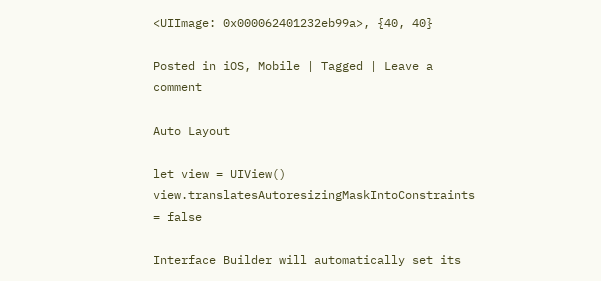<UIImage: 0x000062401232eb99a>, {40, 40}

Posted in iOS, Mobile | Tagged | Leave a comment

Auto Layout

let view = UIView()
view.translatesAutoresizingMaskIntoConstraints = false

Interface Builder will automatically set its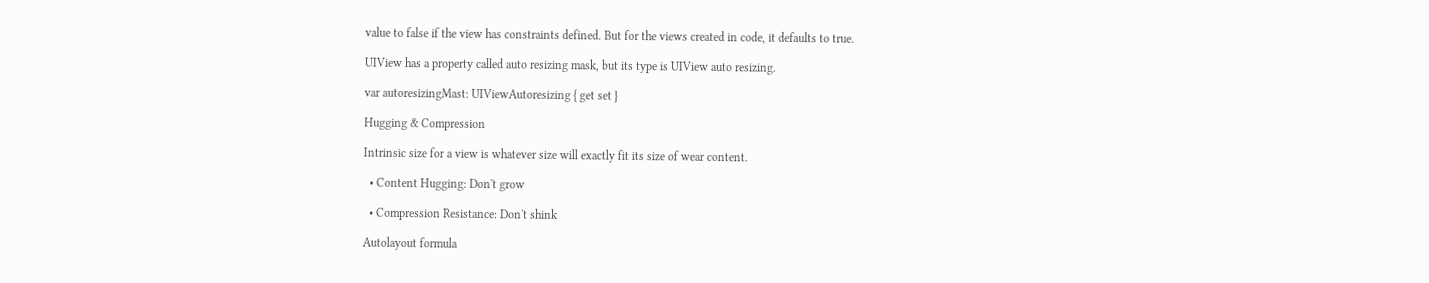value to false if the view has constraints defined. But for the views created in code, it defaults to true.

UIView has a property called auto resizing mask, but its type is UIView auto resizing.

var autoresizingMast: UIViewAutoresizing { get set }

Hugging & Compression

Intrinsic size for a view is whatever size will exactly fit its size of wear content.

  • Content Hugging: Don't grow

  • Compression Resistance: Don't shink

Autolayout formula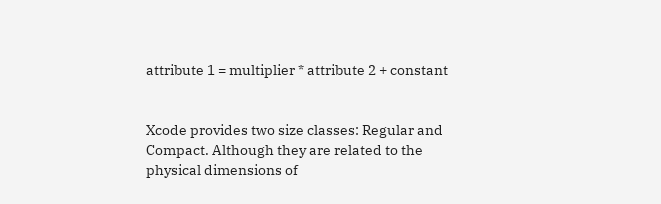attribute 1 = multiplier * attribute 2 + constant


Xcode provides two size classes: Regular and Compact. Although they are related to the physical dimensions of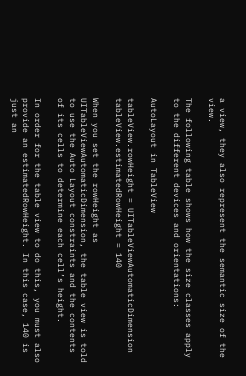a view, they also represent the semantic size of the view.

The following table shows how the size classes apply to the different devices and orientations:

AutoLayout in TableView

tableView.rowHeight = UITableViewAutomaticDimension
tableView.estimatedRowHeight = 140

When you set the rowHeight as UITableViewAutomaticDimension, the table view is told to use the Auto Layout constraints and the contents of its cells to determine each cell’s height.

In order for the table view to do this, you must also provide an estimatedRowHeight. In this case, 140 is just an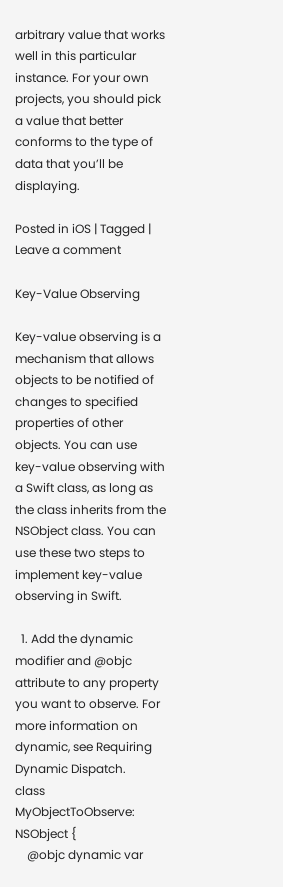arbitrary value that works well in this particular instance. For your own projects, you should pick a value that better conforms to the type of data that you’ll be displaying.

Posted in iOS | Tagged | Leave a comment

Key-Value Observing

Key-value observing is a mechanism that allows objects to be notified of changes to specified properties of other objects. You can use key-value observing with a Swift class, as long as the class inherits from the NSObject class. You can use these two steps to implement key-value observing in Swift.

  1. Add the dynamic modifier and @objc attribute to any property you want to observe. For more information on dynamic, see Requiring Dynamic Dispatch.
class MyObjectToObserve: NSObject {
    @objc dynamic var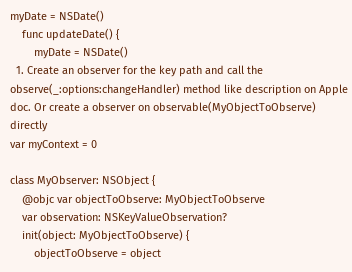myDate = NSDate()
    func updateDate() {
        myDate = NSDate()
  1. Create an observer for the key path and call the observe(_:options:changeHandler) method like description on Apple doc. Or create a observer on observable(MyObjectToObserve) directly
var myContext = 0

class MyObserver: NSObject {
    @objc var objectToObserve: MyObjectToObserve
    var observation: NSKeyValueObservation?
    init(object: MyObjectToObserve) {
        objectToObserve = object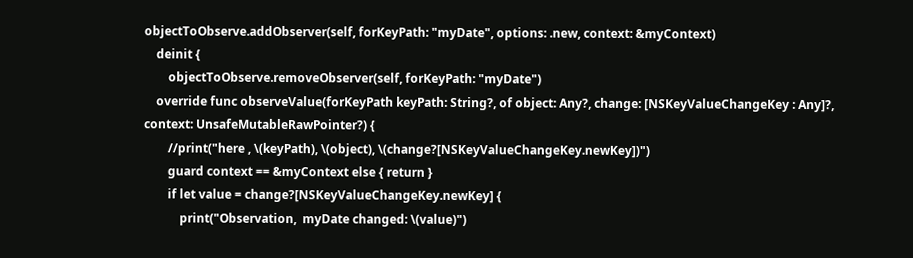objectToObserve.addObserver(self, forKeyPath: "myDate", options: .new, context: &myContext)
    deinit {
        objectToObserve.removeObserver(self, forKeyPath: "myDate")
    override func observeValue(forKeyPath keyPath: String?, of object: Any?, change: [NSKeyValueChangeKey : Any]?, context: UnsafeMutableRawPointer?) {
        //print("here , \(keyPath), \(object), \(change?[NSKeyValueChangeKey.newKey])")
        guard context == &myContext else { return }
        if let value = change?[NSKeyValueChangeKey.newKey] {
            print("Observation,  myDate changed: \(value)")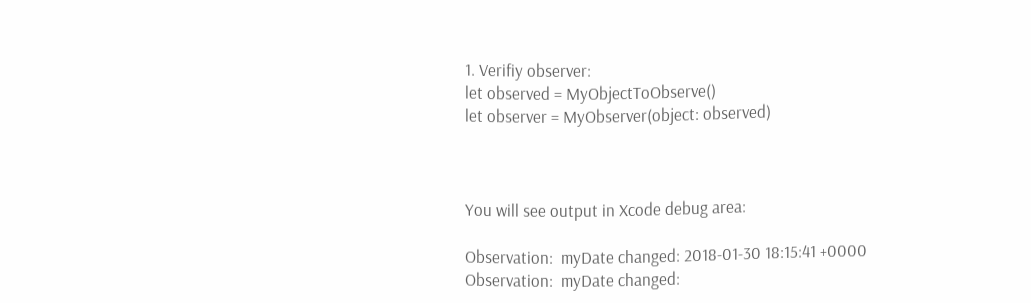1. Verifiy observer:
let observed = MyObjectToObserve()
let observer = MyObserver(object: observed)



You will see output in Xcode debug area:

Observation:  myDate changed: 2018-01-30 18:15:41 +0000
Observation:  myDate changed: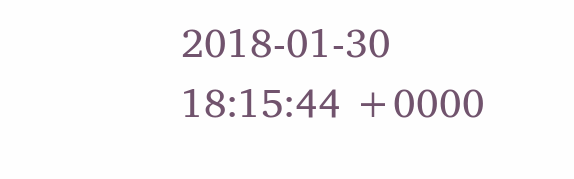2018-01-30 18:15:44 +0000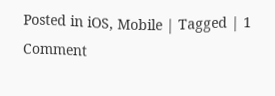Posted in iOS, Mobile | Tagged | 1 Comment